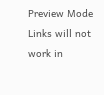Preview Mode Links will not work in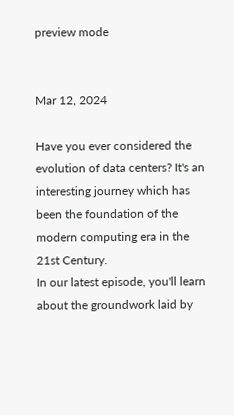preview mode


Mar 12, 2024

Have you ever considered the evolution of data centers? It's an interesting journey which has been the foundation of the modern computing era in the 21st Century.
In our latest episode, you'll learn about the groundwork laid by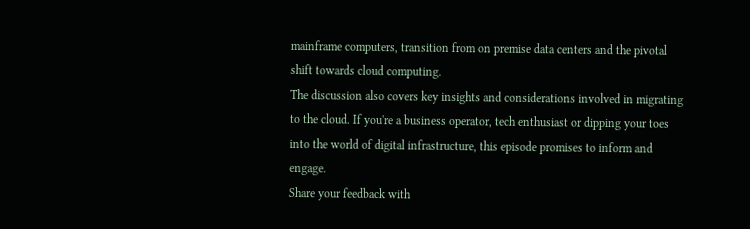mainframe computers, transition from on premise data centers and the pivotal shift towards cloud computing.
The discussion also covers key insights and considerations involved in migrating to the cloud. If you're a business operator, tech enthusiast or dipping your toes into the world of digital infrastructure, this episode promises to inform and engage.
Share your feedback with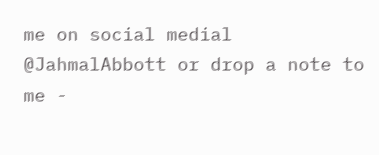me on social medial @JahmalAbbott or drop a note to me -